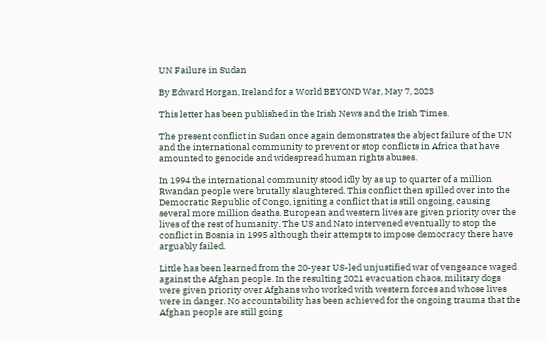UN Failure in Sudan

By Edward Horgan, Ireland for a World BEYOND War, May 7, 2023

This letter has been published in the Irish News and the Irish Times.

The present conflict in Sudan once again demonstrates the abject failure of the UN and the international community to prevent or stop conflicts in Africa that have amounted to genocide and widespread human rights abuses.

In 1994 the international community stood idly by as up to quarter of a million Rwandan people were brutally slaughtered. This conflict then spilled over into the Democratic Republic of Congo, igniting a conflict that is still ongoing, causing several more million deaths. European and western lives are given priority over the lives of the rest of humanity. The US and Nato intervened eventually to stop the conflict in Bosnia in 1995 although their attempts to impose democracy there have arguably failed.

Little has been learned from the 20-year US-led unjustified war of vengeance waged against the Afghan people. In the resulting 2021 evacuation chaos, military dogs were given priority over Afghans who worked with western forces and whose lives were in danger. No accountability has been achieved for the ongoing trauma that the Afghan people are still going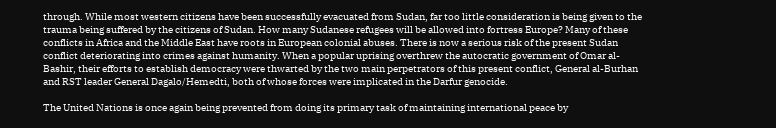through. While most western citizens have been successfully evacuated from Sudan, far too little consideration is being given to the trauma being suffered by the citizens of Sudan. How many Sudanese refugees will be allowed into fortress Europe? Many of these conflicts in Africa and the Middle East have roots in European colonial abuses. There is now a serious risk of the present Sudan conflict deteriorating into crimes against humanity. When a popular uprising overthrew the autocratic government of Omar al-Bashir, their efforts to establish democracy were thwarted by the two main perpetrators of this present conflict, General al-Burhan and RST leader General Dagalo/Hemedti, both of whose forces were implicated in the Darfur genocide.

The United Nations is once again being prevented from doing its primary task of maintaining international peace by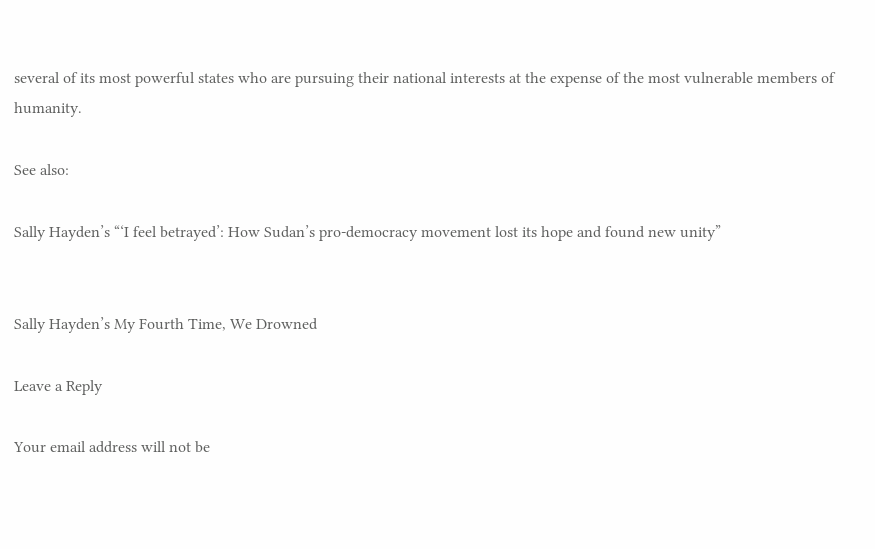several of its most powerful states who are pursuing their national interests at the expense of the most vulnerable members of humanity.

See also:

Sally Hayden’s “‘I feel betrayed’: How Sudan’s pro-democracy movement lost its hope and found new unity”


Sally Hayden’s My Fourth Time, We Drowned

Leave a Reply

Your email address will not be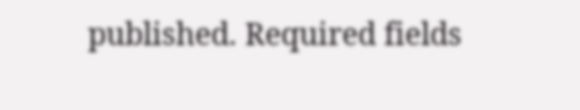published. Required fields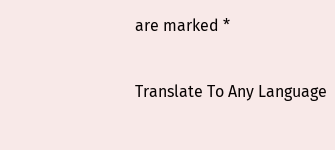are marked *

Translate To Any Language